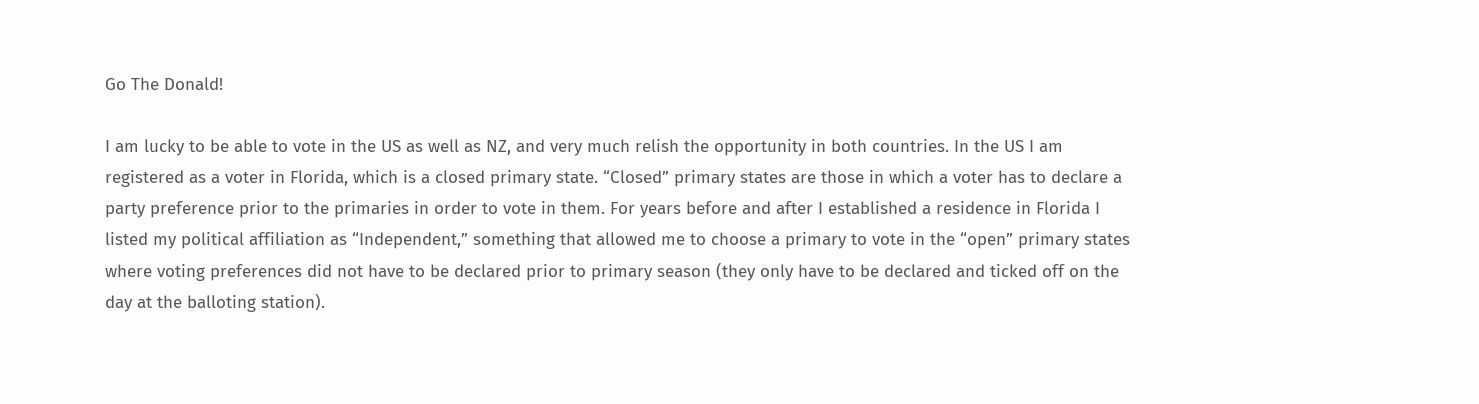Go The Donald!

I am lucky to be able to vote in the US as well as NZ, and very much relish the opportunity in both countries. In the US I am registered as a voter in Florida, which is a closed primary state. “Closed” primary states are those in which a voter has to declare a party preference prior to the primaries in order to vote in them. For years before and after I established a residence in Florida I listed my political affiliation as “Independent,” something that allowed me to choose a primary to vote in the “open” primary states where voting preferences did not have to be declared prior to primary season (they only have to be declared and ticked off on the day at the balloting station).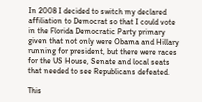In 2008 I decided to switch my declared affiliation to Democrat so that I could vote in the Florida Democratic Party primary given that not only were Obama and Hillary running for president, but there were races for the US House, Senate and local seats that needed to see Republicans defeated.

This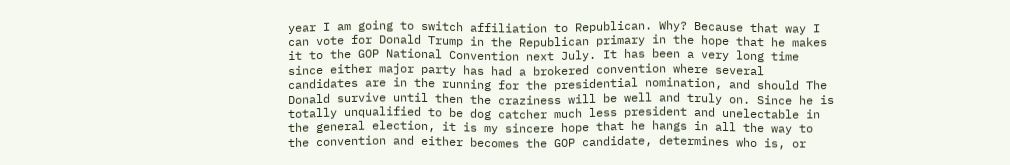year I am going to switch affiliation to Republican. Why? Because that way I can vote for Donald Trump in the Republican primary in the hope that he makes it to the GOP National Convention next July. It has been a very long time since either major party has had a brokered convention where several candidates are in the running for the presidential nomination, and should The Donald survive until then the craziness will be well and truly on. Since he is totally unqualified to be dog catcher much less president and unelectable in the general election, it is my sincere hope that he hangs in all the way to the convention and either becomes the GOP candidate, determines who is, or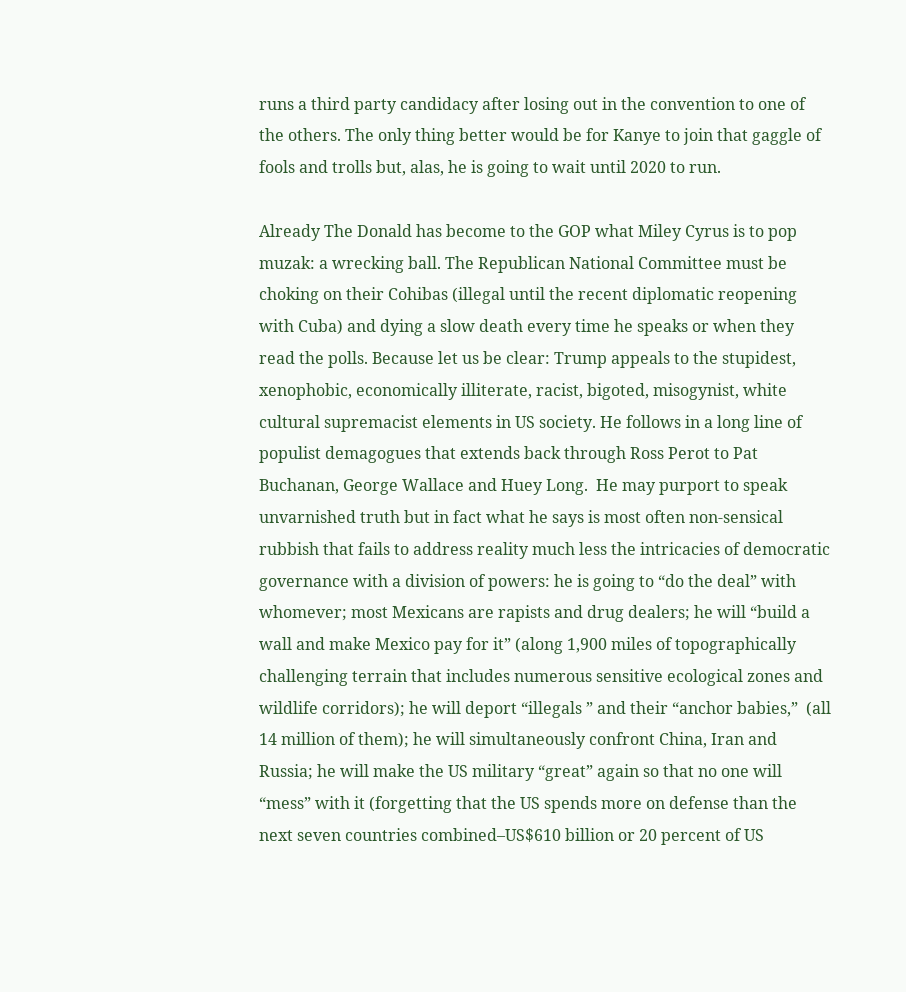runs a third party candidacy after losing out in the convention to one of the others. The only thing better would be for Kanye to join that gaggle of fools and trolls but, alas, he is going to wait until 2020 to run.

Already The Donald has become to the GOP what Miley Cyrus is to pop muzak: a wrecking ball. The Republican National Committee must be choking on their Cohibas (illegal until the recent diplomatic reopening with Cuba) and dying a slow death every time he speaks or when they read the polls. Because let us be clear: Trump appeals to the stupidest, xenophobic, economically illiterate, racist, bigoted, misogynist, white cultural supremacist elements in US society. He follows in a long line of populist demagogues that extends back through Ross Perot to Pat Buchanan, George Wallace and Huey Long.  He may purport to speak unvarnished truth but in fact what he says is most often non-sensical rubbish that fails to address reality much less the intricacies of democratic governance with a division of powers: he is going to “do the deal” with whomever; most Mexicans are rapists and drug dealers; he will “build a wall and make Mexico pay for it” (along 1,900 miles of topographically challenging terrain that includes numerous sensitive ecological zones and wildlife corridors); he will deport “illegals ” and their “anchor babies,”  (all 14 million of them); he will simultaneously confront China, Iran and Russia; he will make the US military “great” again so that no one will “mess” with it (forgetting that the US spends more on defense than the next seven countries combined–US$610 billion or 20 percent of US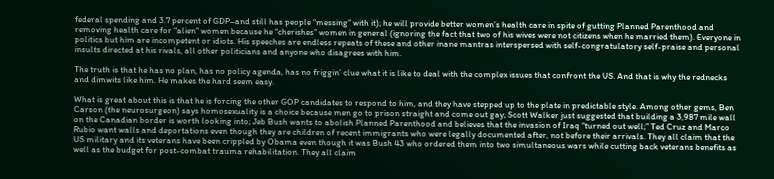federal spending and 3.7 percent of GDP–and still has people “messing” with it); he will provide better women’s health care in spite of gutting Planned Parenthood and removing health care for “alien” women because he “cherishes” women in general (ignoring the fact that two of his wives were not citizens when he married them). Everyone in politics but him are incompetent or idiots. His speeches are endless repeats of these and other inane mantras interspersed with self-congratulatory self-praise and personal insults directed at his rivals, all other politicians and anyone who disagrees with him.

The truth is that he has no plan, has no policy agenda, has no friggin’ clue what it is like to deal with the complex issues that confront the US. And that is why the rednecks and dimwits like him. He makes the hard seem easy.

What is great about this is that he is forcing the other GOP candidates to respond to him, and they have stepped up to the plate in predictable style. Among other gems, Ben Carson (the neurosurgeon) says homosexuality is a choice because men go to prison straight and come out gay; Scott Walker just suggested that building a 3,987 mile wall on the Canadian border is worth looking into; Jeb Bush wants to abolish Planned Parenthood and believes that the invasion of Iraq “turned out well;” Ted Cruz and Marco Rubio want walls and deportations even though they are children of recent immigrants who were legally documented after, not before their arrivals. They all claim that the US military and its veterans have been crippled by Obama even though it was Bush 43 who ordered them into two simultaneous wars while cutting back veterans benefits as well as the budget for post-combat trauma rehabilitation. They all claim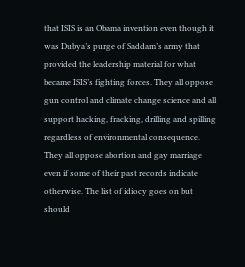that ISIS is an Obama invention even though it was Dubya’s purge of Saddam’s army that provided the leadership material for what became ISIS’s fighting forces. They all oppose gun control and climate change science and all support hacking, fracking, drilling and spilling regardless of environmental consequence. They all oppose abortion and gay marriage even if some of their past records indicate otherwise. The list of idiocy goes on but should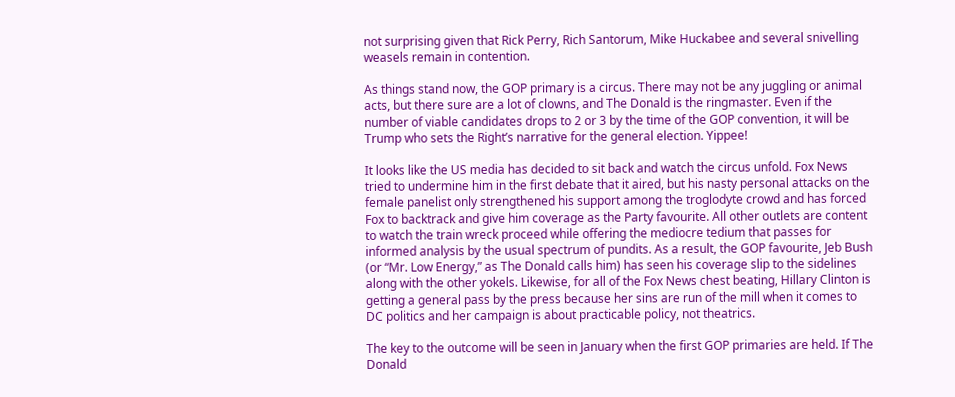not surprising given that Rick Perry, Rich Santorum, Mike Huckabee and several snivelling weasels remain in contention.

As things stand now, the GOP primary is a circus. There may not be any juggling or animal acts, but there sure are a lot of clowns, and The Donald is the ringmaster. Even if the number of viable candidates drops to 2 or 3 by the time of the GOP convention, it will be Trump who sets the Right’s narrative for the general election. Yippee!

It looks like the US media has decided to sit back and watch the circus unfold. Fox News tried to undermine him in the first debate that it aired, but his nasty personal attacks on the female panelist only strengthened his support among the troglodyte crowd and has forced Fox to backtrack and give him coverage as the Party favourite. All other outlets are content to watch the train wreck proceed while offering the mediocre tedium that passes for informed analysis by the usual spectrum of pundits. As a result, the GOP favourite, Jeb Bush (or “Mr. Low Energy,” as The Donald calls him) has seen his coverage slip to the sidelines along with the other yokels. Likewise, for all of the Fox News chest beating, Hillary Clinton is getting a general pass by the press because her sins are run of the mill when it comes to DC politics and her campaign is about practicable policy, not theatrics.

The key to the outcome will be seen in January when the first GOP primaries are held. If The Donald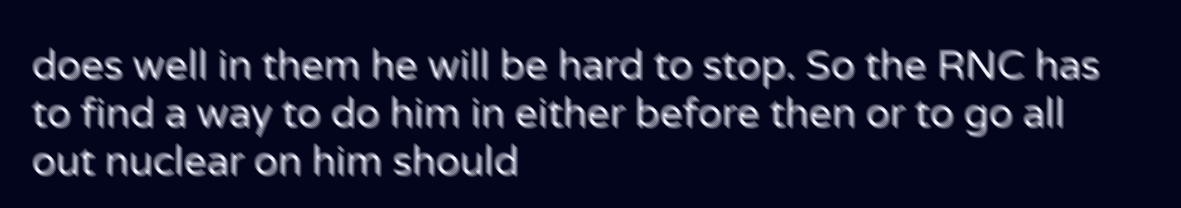does well in them he will be hard to stop. So the RNC has to find a way to do him in either before then or to go all out nuclear on him should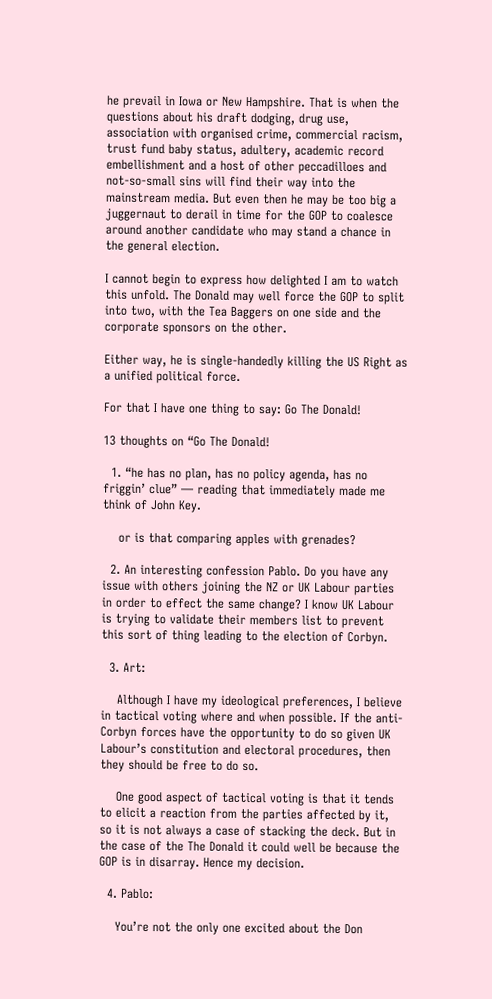he prevail in Iowa or New Hampshire. That is when the questions about his draft dodging, drug use, association with organised crime, commercial racism, trust fund baby status, adultery, academic record embellishment and a host of other peccadilloes and not-so-small sins will find their way into the mainstream media. But even then he may be too big a juggernaut to derail in time for the GOP to coalesce around another candidate who may stand a chance in the general election.

I cannot begin to express how delighted I am to watch this unfold. The Donald may well force the GOP to split into two, with the Tea Baggers on one side and the corporate sponsors on the other.

Either way, he is single-handedly killing the US Right as a unified political force.

For that I have one thing to say: Go The Donald!

13 thoughts on “Go The Donald!

  1. “he has no plan, has no policy agenda, has no friggin’ clue” — reading that immediately made me think of John Key.

    or is that comparing apples with grenades?

  2. An interesting confession Pablo. Do you have any issue with others joining the NZ or UK Labour parties in order to effect the same change? I know UK Labour is trying to validate their members list to prevent this sort of thing leading to the election of Corbyn.

  3. Art:

    Although I have my ideological preferences, I believe in tactical voting where and when possible. If the anti-Corbyn forces have the opportunity to do so given UK Labour’s constitution and electoral procedures, then they should be free to do so.

    One good aspect of tactical voting is that it tends to elicit a reaction from the parties affected by it, so it is not always a case of stacking the deck. But in the case of the The Donald it could well be because the GOP is in disarray. Hence my decision.

  4. Pablo:

    You’re not the only one excited about the Don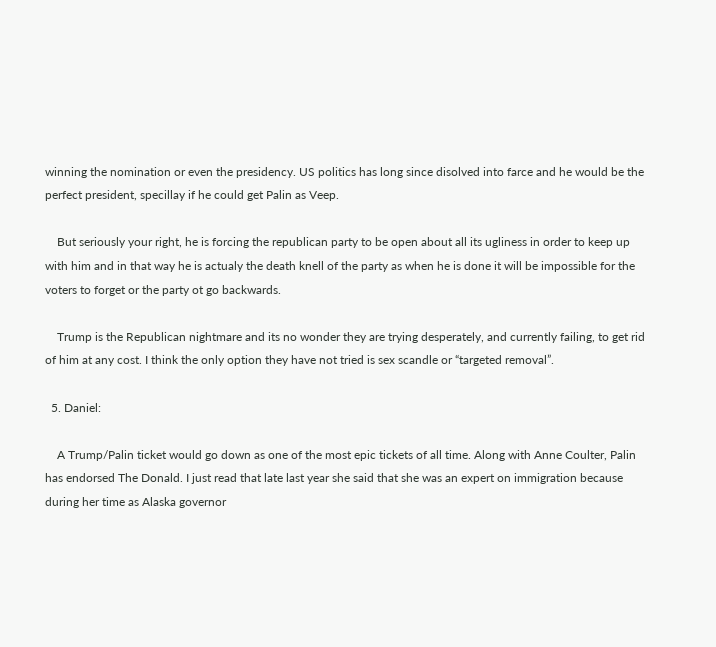winning the nomination or even the presidency. US politics has long since disolved into farce and he would be the perfect president, specillay if he could get Palin as Veep.

    But seriously your right, he is forcing the republican party to be open about all its ugliness in order to keep up with him and in that way he is actualy the death knell of the party as when he is done it will be impossible for the voters to forget or the party ot go backwards.

    Trump is the Republican nightmare and its no wonder they are trying desperately, and currently failing, to get rid of him at any cost. I think the only option they have not tried is sex scandle or “targeted removal”.

  5. Daniel:

    A Trump/Palin ticket would go down as one of the most epic tickets of all time. Along with Anne Coulter, Palin has endorsed The Donald. I just read that late last year she said that she was an expert on immigration because during her time as Alaska governor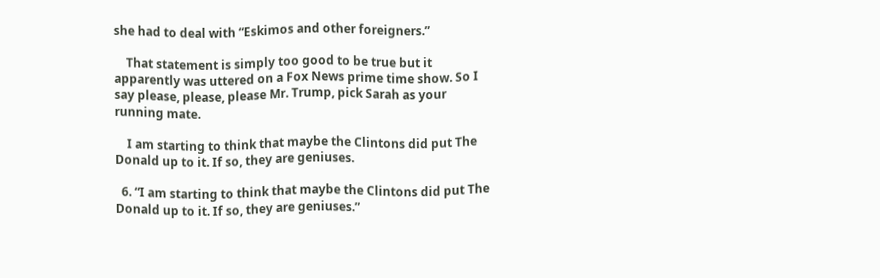she had to deal with “Eskimos and other foreigners.”

    That statement is simply too good to be true but it apparently was uttered on a Fox News prime time show. So I say please, please, please Mr. Trump, pick Sarah as your running mate.

    I am starting to think that maybe the Clintons did put The Donald up to it. If so, they are geniuses.

  6. “I am starting to think that maybe the Clintons did put The Donald up to it. If so, they are geniuses.”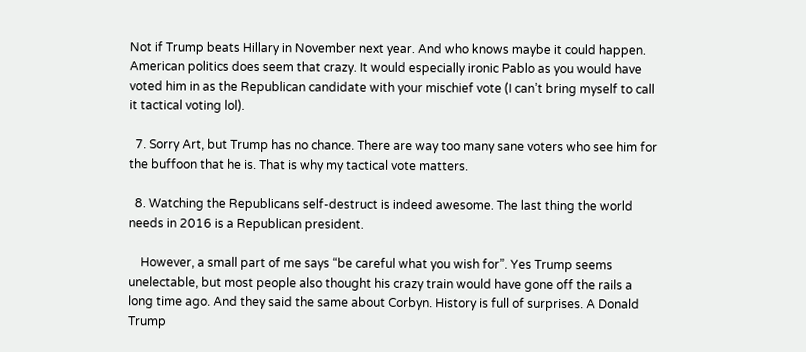Not if Trump beats Hillary in November next year. And who knows maybe it could happen. American politics does seem that crazy. It would especially ironic Pablo as you would have voted him in as the Republican candidate with your mischief vote (I can’t bring myself to call it tactical voting lol).

  7. Sorry Art, but Trump has no chance. There are way too many sane voters who see him for the buffoon that he is. That is why my tactical vote matters.

  8. Watching the Republicans self-destruct is indeed awesome. The last thing the world needs in 2016 is a Republican president.

    However, a small part of me says “be careful what you wish for”. Yes Trump seems unelectable, but most people also thought his crazy train would have gone off the rails a long time ago. And they said the same about Corbyn. History is full of surprises. A Donald Trump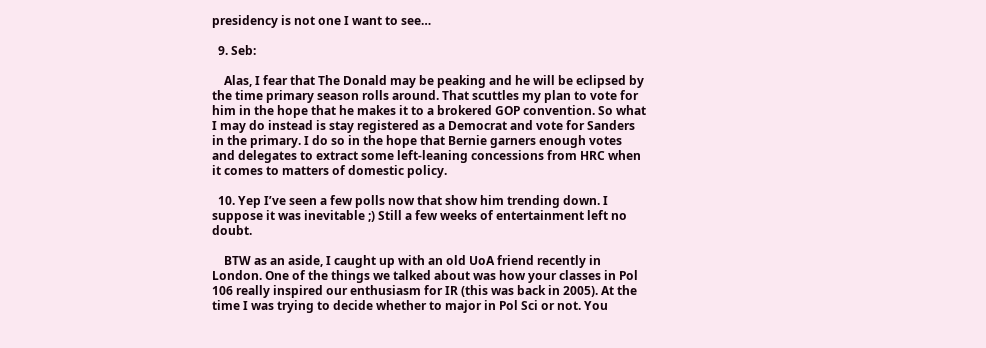presidency is not one I want to see…

  9. Seb:

    Alas, I fear that The Donald may be peaking and he will be eclipsed by the time primary season rolls around. That scuttles my plan to vote for him in the hope that he makes it to a brokered GOP convention. So what I may do instead is stay registered as a Democrat and vote for Sanders in the primary. I do so in the hope that Bernie garners enough votes and delegates to extract some left-leaning concessions from HRC when it comes to matters of domestic policy.

  10. Yep I’ve seen a few polls now that show him trending down. I suppose it was inevitable ;) Still a few weeks of entertainment left no doubt.

    BTW as an aside, I caught up with an old UoA friend recently in London. One of the things we talked about was how your classes in Pol 106 really inspired our enthusiasm for IR (this was back in 2005). At the time I was trying to decide whether to major in Pol Sci or not. You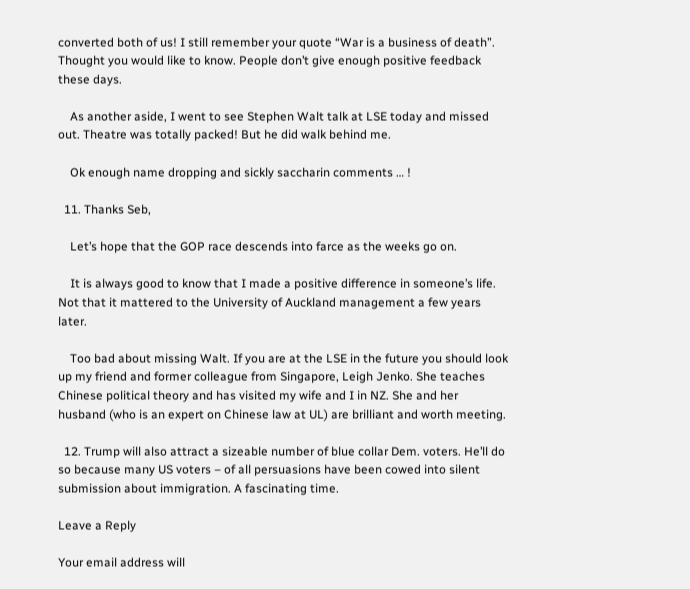converted both of us! I still remember your quote “War is a business of death”. Thought you would like to know. People don’t give enough positive feedback these days.

    As another aside, I went to see Stephen Walt talk at LSE today and missed out. Theatre was totally packed! But he did walk behind me.

    Ok enough name dropping and sickly saccharin comments … !

  11. Thanks Seb,

    Let’s hope that the GOP race descends into farce as the weeks go on.

    It is always good to know that I made a positive difference in someone’s life. Not that it mattered to the University of Auckland management a few years later.

    Too bad about missing Walt. If you are at the LSE in the future you should look up my friend and former colleague from Singapore, Leigh Jenko. She teaches Chinese political theory and has visited my wife and I in NZ. She and her husband (who is an expert on Chinese law at UL) are brilliant and worth meeting.

  12. Trump will also attract a sizeable number of blue collar Dem. voters. He’ll do so because many US voters – of all persuasions have been cowed into silent submission about immigration. A fascinating time.

Leave a Reply

Your email address will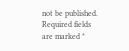not be published. Required fields are marked *